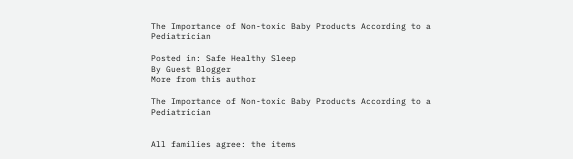The Importance of Non-toxic Baby Products According to a Pediatrician

Posted in: Safe Healthy Sleep
By Guest Blogger
More from this author

The Importance of Non-toxic Baby Products According to a Pediatrician


All families agree: the items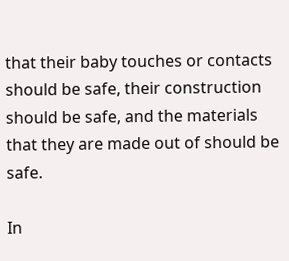that their baby touches or contacts should be safe, their construction should be safe, and the materials that they are made out of should be safe.

In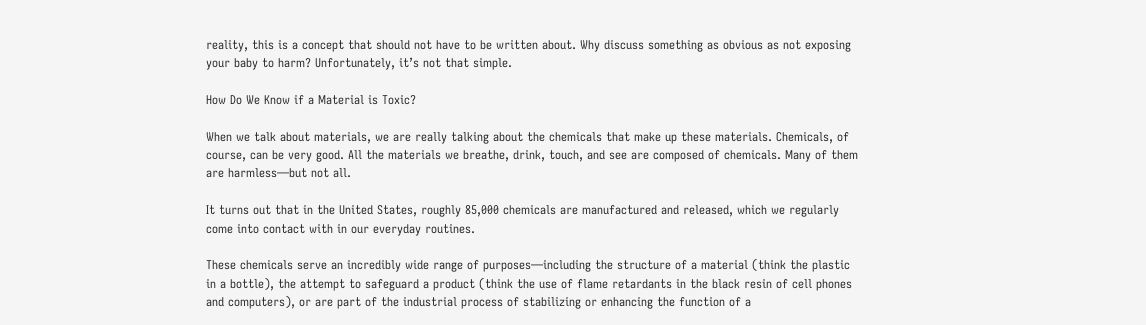reality, this is a concept that should not have to be written about. Why discuss something as obvious as not exposing your baby to harm? Unfortunately, it’s not that simple.

How Do We Know if a Material is Toxic?

When we talk about materials, we are really talking about the chemicals that make up these materials. Chemicals, of course, can be very good. All the materials we breathe, drink, touch, and see are composed of chemicals. Many of them are harmless—but not all.

It turns out that in the United States, roughly 85,000 chemicals are manufactured and released, which we regularly come into contact with in our everyday routines.

These chemicals serve an incredibly wide range of purposes—including the structure of a material (think the plastic in a bottle), the attempt to safeguard a product (think the use of flame retardants in the black resin of cell phones and computers), or are part of the industrial process of stabilizing or enhancing the function of a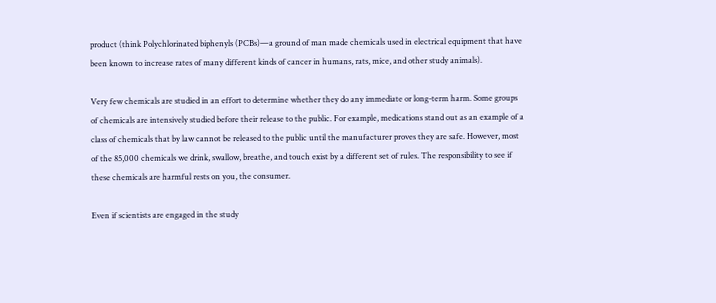product (think Polychlorinated biphenyls (PCBs)—a ground of man made chemicals used in electrical equipment that have been known to increase rates of many different kinds of cancer in humans, rats, mice, and other study animals).

Very few chemicals are studied in an effort to determine whether they do any immediate or long-term harm. Some groups of chemicals are intensively studied before their release to the public. For example, medications stand out as an example of a class of chemicals that by law cannot be released to the public until the manufacturer proves they are safe. However, most of the 85,000 chemicals we drink, swallow, breathe, and touch exist by a different set of rules. The responsibility to see if these chemicals are harmful rests on you, the consumer.

Even if scientists are engaged in the study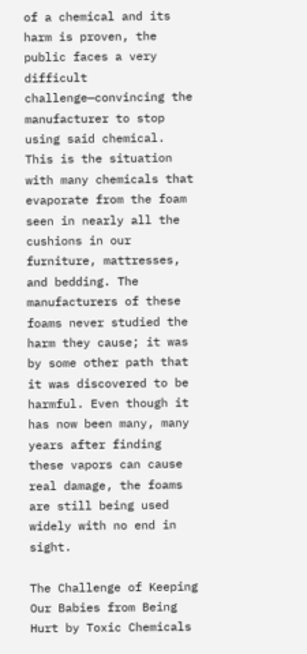of a chemical and its harm is proven, the public faces a very difficult challenge—convincing the manufacturer to stop using said chemical. This is the situation with many chemicals that evaporate from the foam seen in nearly all the cushions in our furniture, mattresses, and bedding. The manufacturers of these foams never studied the harm they cause; it was by some other path that it was discovered to be harmful. Even though it has now been many, many years after finding these vapors can cause real damage, the foams are still being used widely with no end in sight.

The Challenge of Keeping Our Babies from Being Hurt by Toxic Chemicals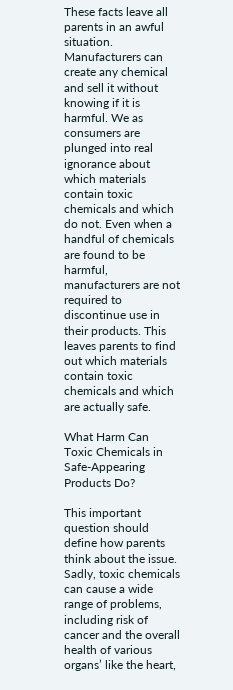These facts leave all parents in an awful situation. Manufacturers can create any chemical and sell it without knowing if it is harmful. We as consumers are plunged into real ignorance about which materials contain toxic chemicals and which do not. Even when a handful of chemicals are found to be harmful, manufacturers are not required to discontinue use in their products. This leaves parents to find out which materials contain toxic chemicals and which are actually safe.

What Harm Can Toxic Chemicals in Safe-Appearing Products Do?

This important question should define how parents think about the issue. Sadly, toxic chemicals can cause a wide range of problems, including risk of cancer and the overall health of various organs’ like the heart,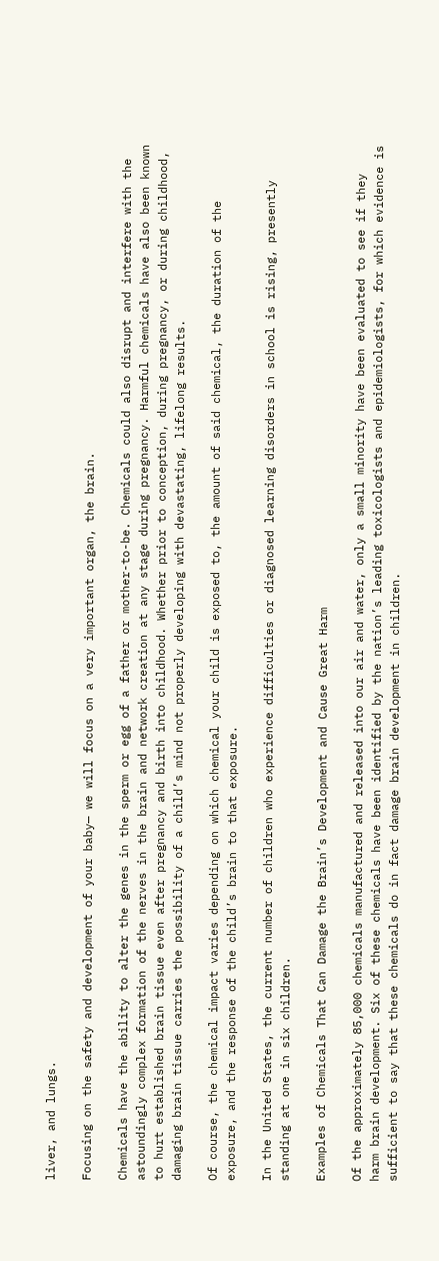liver, and lungs.

Focusing on the safety and development of your baby— we will focus on a very important organ, the brain.

Chemicals have the ability to alter the genes in the sperm or egg of a father or mother-to-be. Chemicals could also disrupt and interfere with the astoundingly complex formation of the nerves in the brain and network creation at any stage during pregnancy. Harmful chemicals have also been known to hurt established brain tissue even after pregnancy and birth into childhood. Whether prior to conception, during pregnancy, or during childhood, damaging brain tissue carries the possibility of a child’s mind not properly developing with devastating, lifelong results.

Of course, the chemical impact varies depending on which chemical your child is exposed to, the amount of said chemical, the duration of the exposure, and the response of the child’s brain to that exposure.

In the United States, the current number of children who experience difficulties or diagnosed learning disorders in school is rising, presently standing at one in six children.

Examples of Chemicals That Can Damage the Brain’s Development and Cause Great Harm

Of the approximately 85,000 chemicals manufactured and released into our air and water, only a small minority have been evaluated to see if they harm brain development. Six of these chemicals have been identified by the nation’s leading toxicologists and epidemiologists, for which evidence is sufficient to say that these chemicals do in fact damage brain development in children.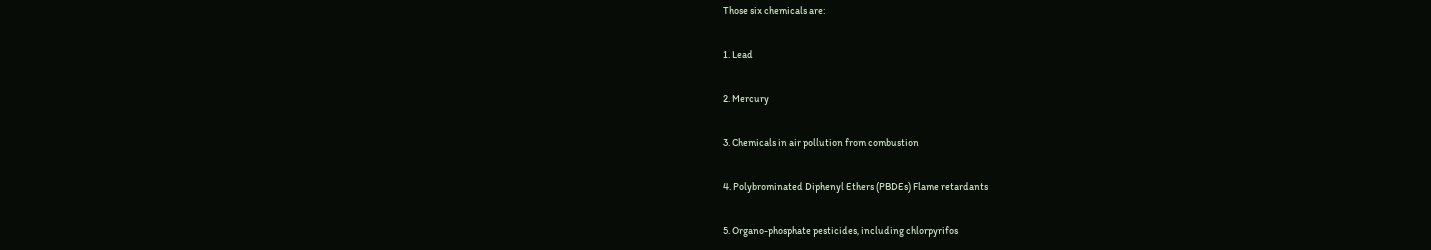Those six chemicals are:

1. Lead

2. Mercury

3. Chemicals in air pollution from combustion

4. Polybrominated Diphenyl Ethers (PBDEs) Flame retardants

5. Organo-phosphate pesticides, including chlorpyrifos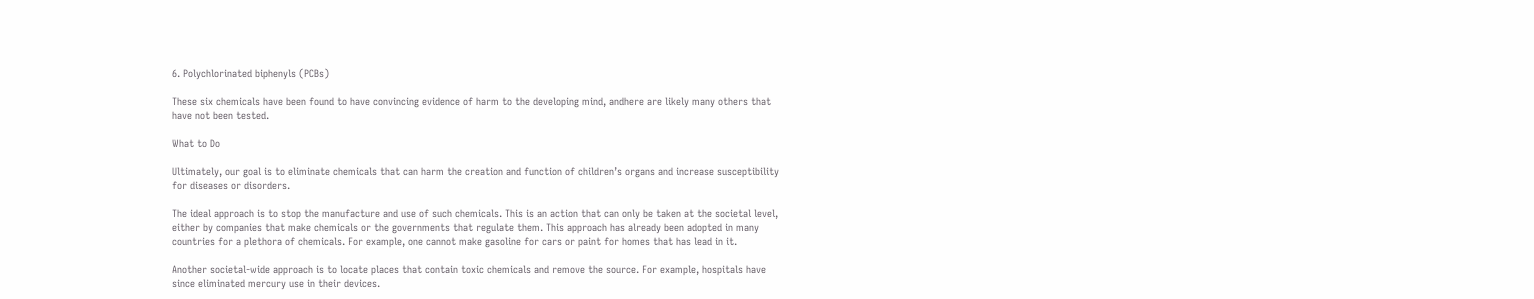6. Polychlorinated biphenyls (PCBs)

These six chemicals have been found to have convincing evidence of harm to the developing mind, andhere are likely many others that have not been tested.

What to Do

Ultimately, our goal is to eliminate chemicals that can harm the creation and function of children’s organs and increase susceptibility for diseases or disorders.

The ideal approach is to stop the manufacture and use of such chemicals. This is an action that can only be taken at the societal level, either by companies that make chemicals or the governments that regulate them. This approach has already been adopted in many countries for a plethora of chemicals. For example, one cannot make gasoline for cars or paint for homes that has lead in it.

Another societal-wide approach is to locate places that contain toxic chemicals and remove the source. For example, hospitals have since eliminated mercury use in their devices.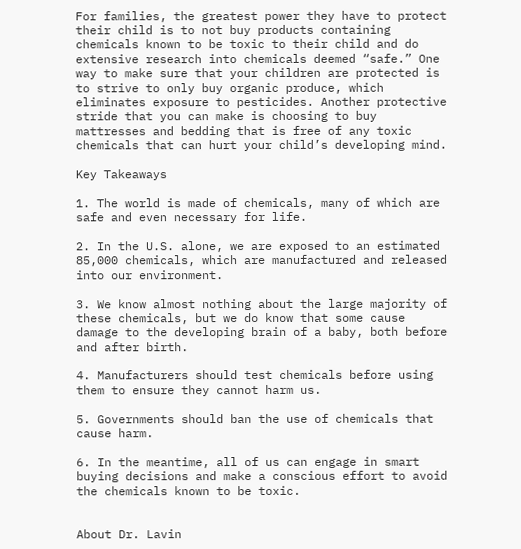For families, the greatest power they have to protect their child is to not buy products containing chemicals known to be toxic to their child and do extensive research into chemicals deemed “safe.” One way to make sure that your children are protected is to strive to only buy organic produce, which eliminates exposure to pesticides. Another protective stride that you can make is choosing to buy mattresses and bedding that is free of any toxic chemicals that can hurt your child’s developing mind.

Key Takeaways

1. The world is made of chemicals, many of which are safe and even necessary for life.

2. In the U.S. alone, we are exposed to an estimated 85,000 chemicals, which are manufactured and released into our environment.

3. We know almost nothing about the large majority of these chemicals, but we do know that some cause damage to the developing brain of a baby, both before and after birth.

4. Manufacturers should test chemicals before using them to ensure they cannot harm us.

5. Governments should ban the use of chemicals that cause harm.

6. In the meantime, all of us can engage in smart buying decisions and make a conscious effort to avoid the chemicals known to be toxic.


About Dr. Lavin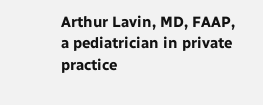Arthur Lavin, MD, FAAP, a pediatrician in private practice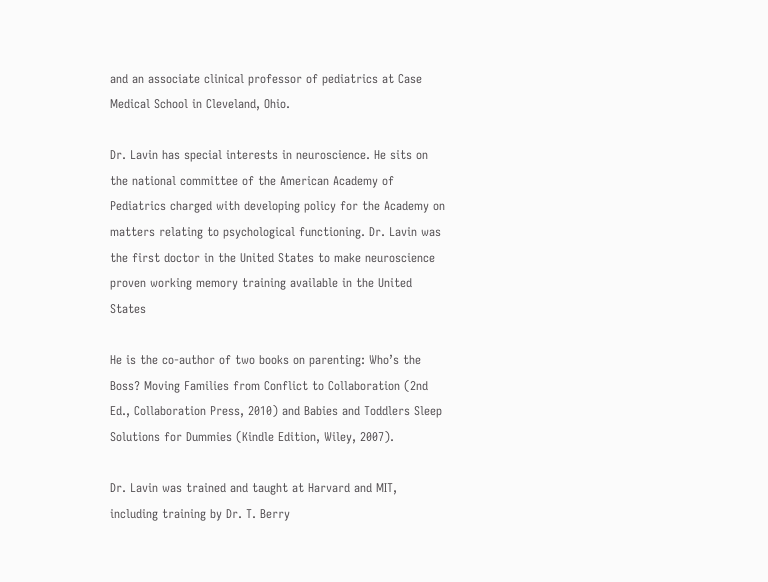and an associate clinical professor of pediatrics at Case Medical School in Cleveland, Ohio.

Dr. Lavin has special interests in neuroscience. He sits on the national committee of the American Academy of Pediatrics charged with developing policy for the Academy on matters relating to psychological functioning. Dr. Lavin was the first doctor in the United States to make neuroscience proven working memory training available in the United States

He is the co-author of two books on parenting: Who’s the Boss? Moving Families from Conflict to Collaboration (2nd Ed., Collaboration Press, 2010) and Babies and Toddlers Sleep Solutions for Dummies (Kindle Edition, Wiley, 2007).

Dr. Lavin was trained and taught at Harvard and MIT, including training by Dr. T. Berry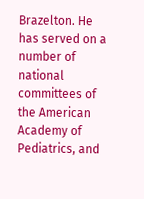Brazelton. He has served on a number of national committees of the American Academy of Pediatrics, and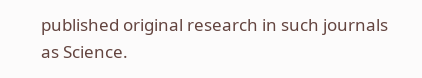published original research in such journals as Science.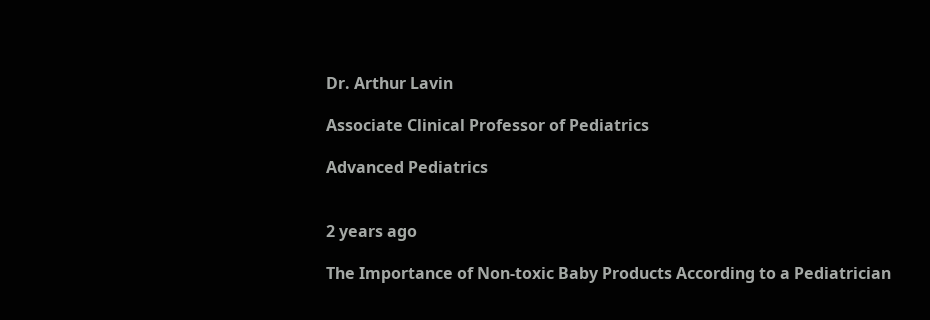Dr. Arthur Lavin

Associate Clinical Professor of Pediatrics

Advanced Pediatrics


2 years ago

The Importance of Non-toxic Baby Products According to a Pediatrician